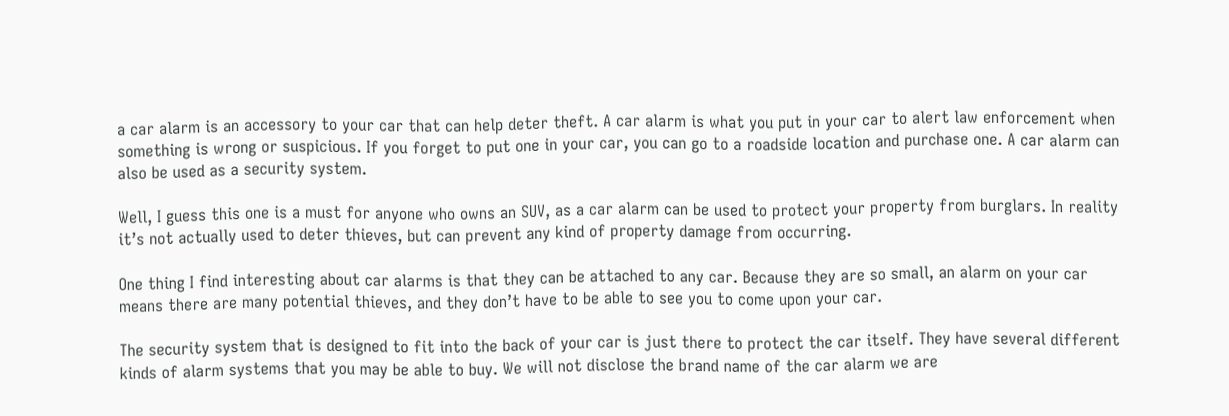a car alarm is an accessory to your car that can help deter theft. A car alarm is what you put in your car to alert law enforcement when something is wrong or suspicious. If you forget to put one in your car, you can go to a roadside location and purchase one. A car alarm can also be used as a security system.

Well, I guess this one is a must for anyone who owns an SUV, as a car alarm can be used to protect your property from burglars. In reality it’s not actually used to deter thieves, but can prevent any kind of property damage from occurring.

One thing I find interesting about car alarms is that they can be attached to any car. Because they are so small, an alarm on your car means there are many potential thieves, and they don’t have to be able to see you to come upon your car.

The security system that is designed to fit into the back of your car is just there to protect the car itself. They have several different kinds of alarm systems that you may be able to buy. We will not disclose the brand name of the car alarm we are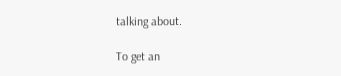talking about.

To get an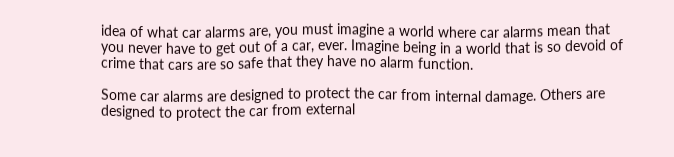idea of what car alarms are, you must imagine a world where car alarms mean that you never have to get out of a car, ever. Imagine being in a world that is so devoid of crime that cars are so safe that they have no alarm function.

Some car alarms are designed to protect the car from internal damage. Others are designed to protect the car from external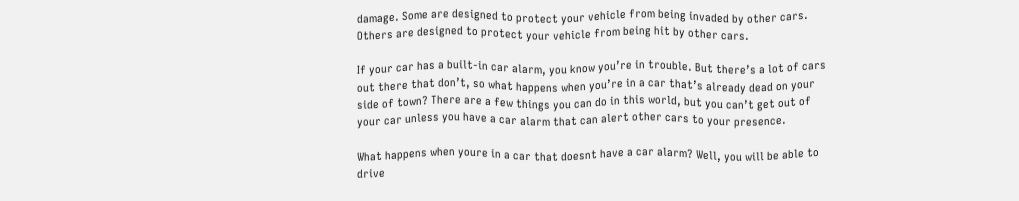damage. Some are designed to protect your vehicle from being invaded by other cars. Others are designed to protect your vehicle from being hit by other cars.

If your car has a built-in car alarm, you know you’re in trouble. But there’s a lot of cars out there that don’t, so what happens when you’re in a car that’s already dead on your side of town? There are a few things you can do in this world, but you can’t get out of your car unless you have a car alarm that can alert other cars to your presence.

What happens when youre in a car that doesnt have a car alarm? Well, you will be able to drive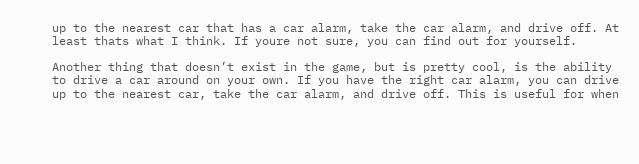up to the nearest car that has a car alarm, take the car alarm, and drive off. At least thats what I think. If youre not sure, you can find out for yourself.

Another thing that doesn’t exist in the game, but is pretty cool, is the ability to drive a car around on your own. If you have the right car alarm, you can drive up to the nearest car, take the car alarm, and drive off. This is useful for when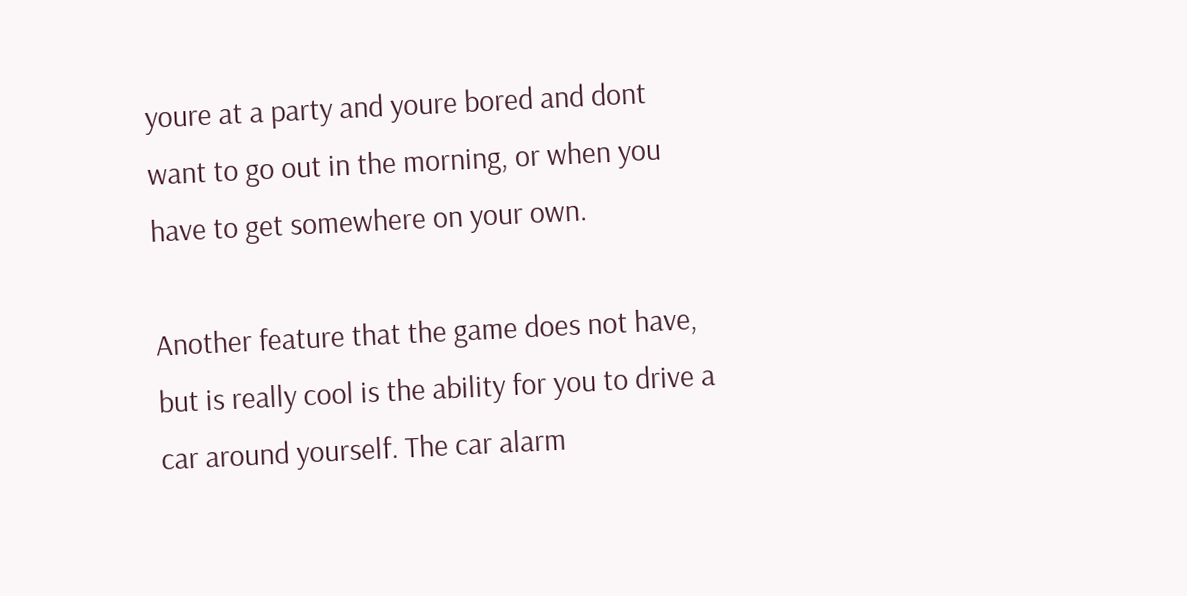youre at a party and youre bored and dont want to go out in the morning, or when you have to get somewhere on your own.

Another feature that the game does not have, but is really cool is the ability for you to drive a car around yourself. The car alarm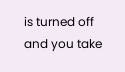is turned off and you take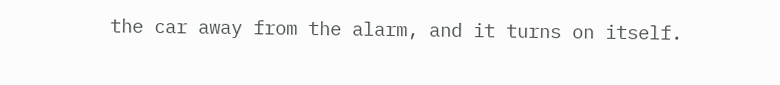the car away from the alarm, and it turns on itself.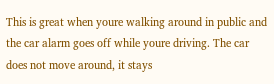This is great when youre walking around in public and the car alarm goes off while youre driving. The car does not move around, it stays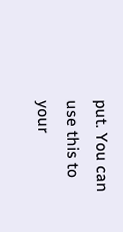put. You can use this to your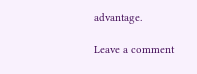advantage.

Leave a comment